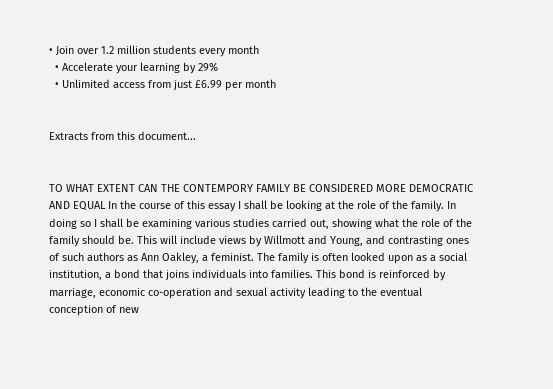• Join over 1.2 million students every month
  • Accelerate your learning by 29%
  • Unlimited access from just £6.99 per month


Extracts from this document...


TO WHAT EXTENT CAN THE CONTEMPORY FAMILY BE CONSIDERED MORE DEMOCRATIC AND EQUAL In the course of this essay I shall be looking at the role of the family. In doing so I shall be examining various studies carried out, showing what the role of the family should be. This will include views by Willmott and Young, and contrasting ones of such authors as Ann Oakley, a feminist. The family is often looked upon as a social institution, a bond that joins individuals into families. This bond is reinforced by marriage, economic co-operation and sexual activity leading to the eventual conception of new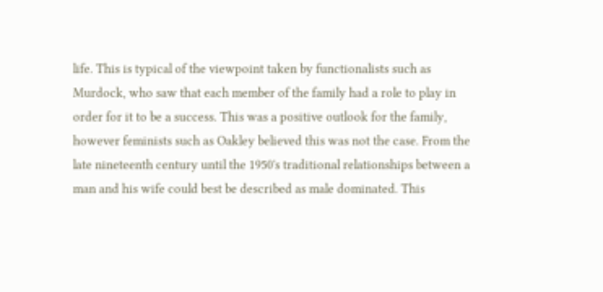life. This is typical of the viewpoint taken by functionalists such as Murdock, who saw that each member of the family had a role to play in order for it to be a success. This was a positive outlook for the family, however feminists such as Oakley believed this was not the case. From the late nineteenth century until the 1950's traditional relationships between a man and his wife could best be described as male dominated. This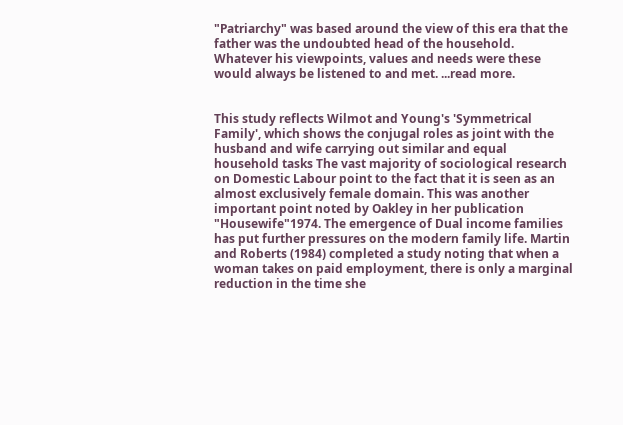"Patriarchy" was based around the view of this era that the father was the undoubted head of the household. Whatever his viewpoints, values and needs were these would always be listened to and met. ...read more.


This study reflects Wilmot and Young's 'Symmetrical Family', which shows the conjugal roles as joint with the husband and wife carrying out similar and equal household tasks The vast majority of sociological research on Domestic Labour point to the fact that it is seen as an almost exclusively female domain. This was another important point noted by Oakley in her publication "Housewife"1974. The emergence of Dual income families has put further pressures on the modern family life. Martin and Roberts (1984) completed a study noting that when a woman takes on paid employment, there is only a marginal reduction in the time she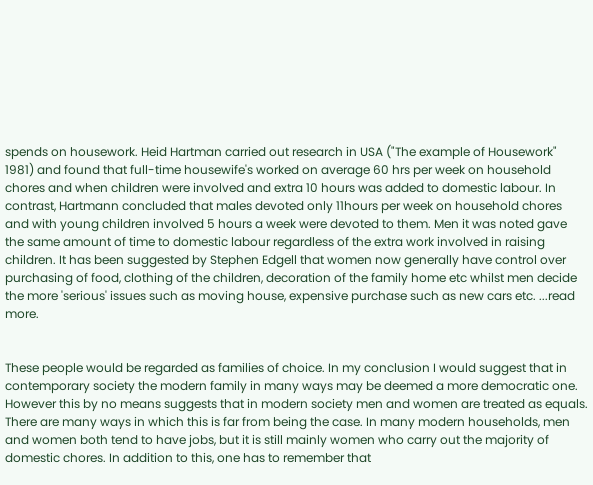spends on housework. Heid Hartman carried out research in USA ("The example of Housework" 1981) and found that full-time housewife's worked on average 60 hrs per week on household chores and when children were involved and extra 10 hours was added to domestic labour. In contrast, Hartmann concluded that males devoted only 11hours per week on household chores and with young children involved 5 hours a week were devoted to them. Men it was noted gave the same amount of time to domestic labour regardless of the extra work involved in raising children. It has been suggested by Stephen Edgell that women now generally have control over purchasing of food, clothing of the children, decoration of the family home etc whilst men decide the more 'serious' issues such as moving house, expensive purchase such as new cars etc. ...read more.


These people would be regarded as families of choice. In my conclusion I would suggest that in contemporary society the modern family in many ways may be deemed a more democratic one. However this by no means suggests that in modern society men and women are treated as equals. There are many ways in which this is far from being the case. In many modern households, men and women both tend to have jobs, but it is still mainly women who carry out the majority of domestic chores. In addition to this, one has to remember that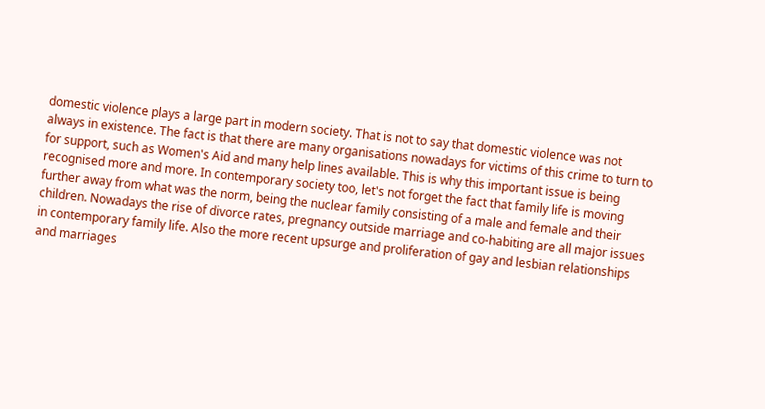domestic violence plays a large part in modern society. That is not to say that domestic violence was not always in existence. The fact is that there are many organisations nowadays for victims of this crime to turn to for support, such as Women's Aid and many help lines available. This is why this important issue is being recognised more and more. In contemporary society too, let's not forget the fact that family life is moving further away from what was the norm, being the nuclear family consisting of a male and female and their children. Nowadays the rise of divorce rates, pregnancy outside marriage and co-habiting are all major issues in contemporary family life. Also the more recent upsurge and proliferation of gay and lesbian relationships and marriages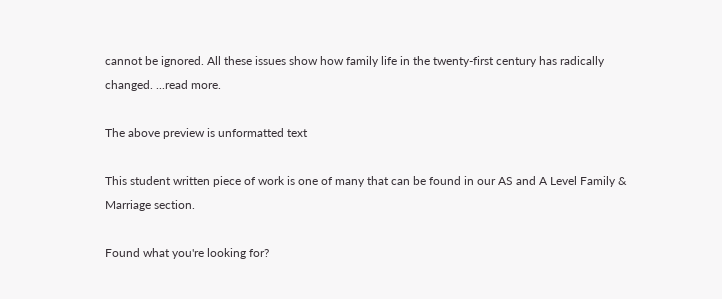cannot be ignored. All these issues show how family life in the twenty-first century has radically changed. ...read more.

The above preview is unformatted text

This student written piece of work is one of many that can be found in our AS and A Level Family & Marriage section.

Found what you're looking for?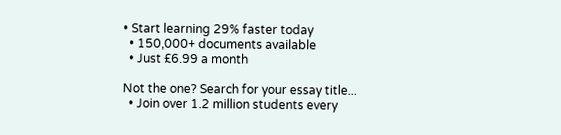• Start learning 29% faster today
  • 150,000+ documents available
  • Just £6.99 a month

Not the one? Search for your essay title...
  • Join over 1.2 million students every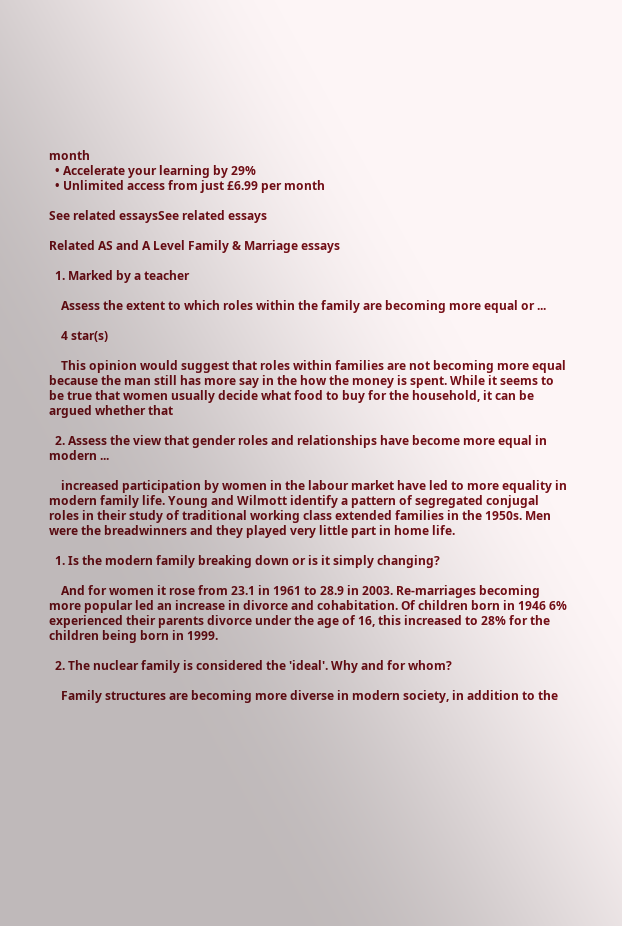month
  • Accelerate your learning by 29%
  • Unlimited access from just £6.99 per month

See related essaysSee related essays

Related AS and A Level Family & Marriage essays

  1. Marked by a teacher

    Assess the extent to which roles within the family are becoming more equal or ...

    4 star(s)

    This opinion would suggest that roles within families are not becoming more equal because the man still has more say in the how the money is spent. While it seems to be true that women usually decide what food to buy for the household, it can be argued whether that

  2. Assess the view that gender roles and relationships have become more equal in modern ...

    increased participation by women in the labour market have led to more equality in modern family life. Young and Wilmott identify a pattern of segregated conjugal roles in their study of traditional working class extended families in the 1950s. Men were the breadwinners and they played very little part in home life.

  1. Is the modern family breaking down or is it simply changing?

    And for women it rose from 23.1 in 1961 to 28.9 in 2003. Re-marriages becoming more popular led an increase in divorce and cohabitation. Of children born in 1946 6% experienced their parents divorce under the age of 16, this increased to 28% for the children being born in 1999.

  2. The nuclear family is considered the 'ideal'. Why and for whom?

    Family structures are becoming more diverse in modern society, in addition to the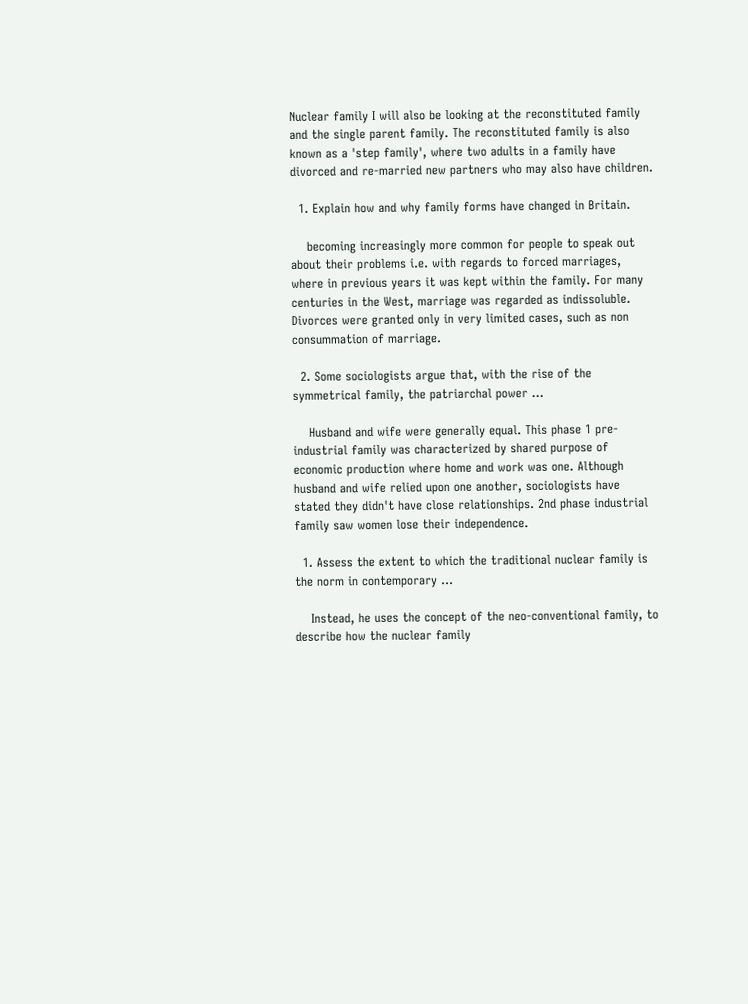Nuclear family I will also be looking at the reconstituted family and the single parent family. The reconstituted family is also known as a 'step family', where two adults in a family have divorced and re-married new partners who may also have children.

  1. Explain how and why family forms have changed in Britain.

    becoming increasingly more common for people to speak out about their problems i.e. with regards to forced marriages, where in previous years it was kept within the family. For many centuries in the West, marriage was regarded as indissoluble. Divorces were granted only in very limited cases, such as non consummation of marriage.

  2. Some sociologists argue that, with the rise of the symmetrical family, the patriarchal power ...

    Husband and wife were generally equal. This phase 1 pre-industrial family was characterized by shared purpose of economic production where home and work was one. Although husband and wife relied upon one another, sociologists have stated they didn't have close relationships. 2nd phase industrial family saw women lose their independence.

  1. Assess the extent to which the traditional nuclear family is the norm in contemporary ...

    Instead, he uses the concept of the neo-conventional family, to describe how the nuclear family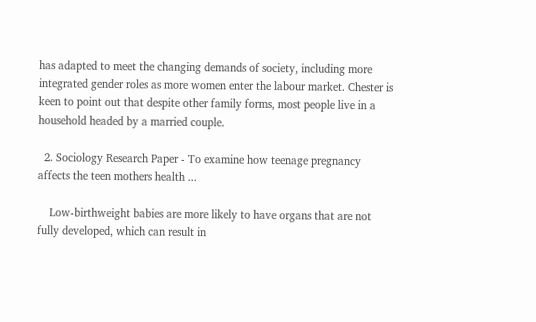has adapted to meet the changing demands of society, including more integrated gender roles as more women enter the labour market. Chester is keen to point out that despite other family forms, most people live in a household headed by a married couple.

  2. Sociology Research Paper - To examine how teenage pregnancy affects the teen mothers health ...

    Low-birthweight babies are more likely to have organs that are not fully developed, which can result in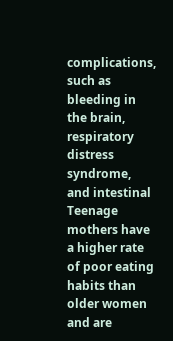complications, such as bleeding in the brain, respiratory distress syndrome, and intestinal Teenage mothers have a higher rate of poor eating habits than older women and are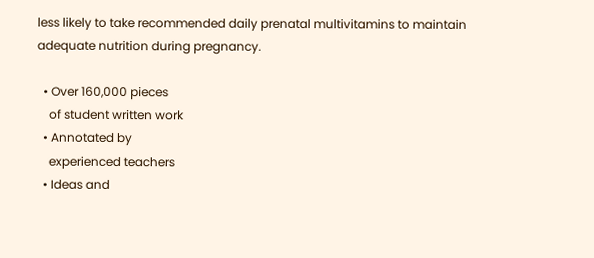less likely to take recommended daily prenatal multivitamins to maintain adequate nutrition during pregnancy.

  • Over 160,000 pieces
    of student written work
  • Annotated by
    experienced teachers
  • Ideas and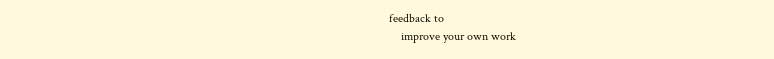feedback to
    improve your own work